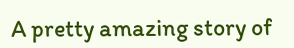A pretty amazing story of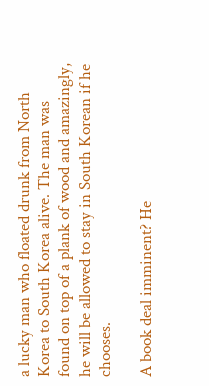a lucky man who floated drunk from North Korea to South Korea alive. The man was found on top of a plank of wood and amazingly, he will be allowed to stay in South Korean if he chooses.

A book deal imminent? He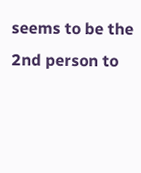seems to be the 2nd person to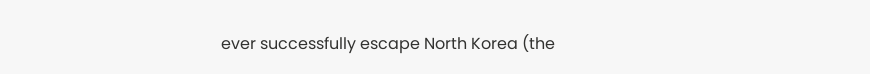ever successfully escape North Korea (the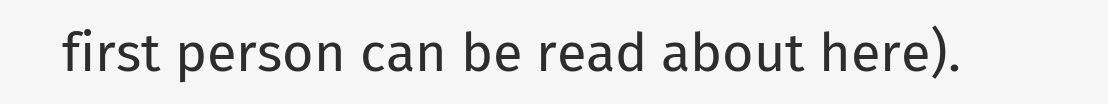first person can be read about here).